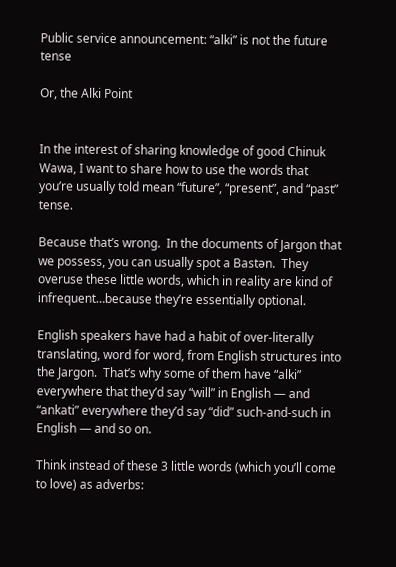Public service announcement: “alki” is not the future tense

Or, the Alki Point


In the interest of sharing knowledge of good Chinuk Wawa, I want to share how to use the words that you’re usually told mean “future”, “present”, and “past” tense.

Because that’s wrong.  In the documents of Jargon that we possess, you can usually spot a Bastən.  They overuse these little words, which in reality are kind of infrequent…because they’re essentially optional.

English speakers have had a habit of over-literally translating, word for word, from English structures into the Jargon.  That’s why some of them have “alki” everywhere that they’d say “will” in English — and “ankati” everywhere they’d say “did” such-and-such in English — and so on.

Think instead of these 3 little words (which you’ll come to love) as adverbs: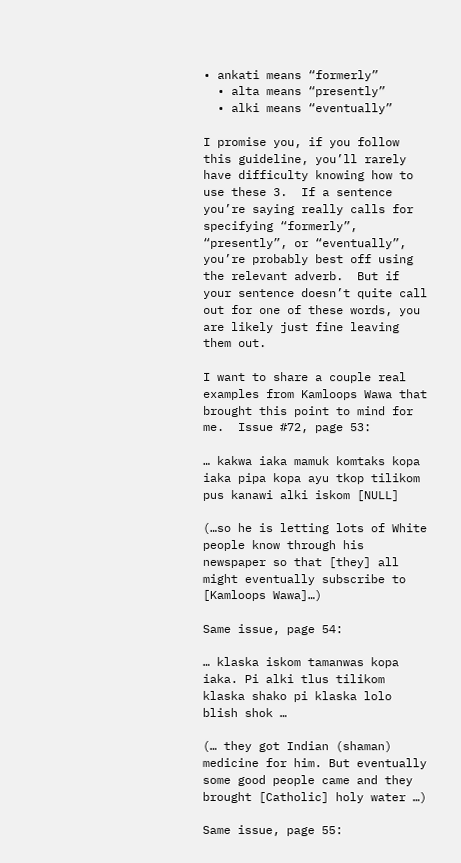• ankati means “formerly”
  • alta means “presently”
  • alki means “eventually”

I promise you, if you follow this guideline, you’ll rarely have difficulty knowing how to use these 3.  If a sentence you’re saying really calls for specifying “formerly”, “presently”, or “eventually”, you’re probably best off using the relevant adverb.  But if your sentence doesn’t quite call out for one of these words, you are likely just fine leaving them out.

I want to share a couple real examples from Kamloops Wawa that brought this point to mind for me.  Issue #72, page 53:

… kakwa iaka mamuk komtaks kopa iaka pipa kopa ayu tkop tilikom pus kanawi alki iskom [NULL]

(…so he is letting lots of White people know through his newspaper so that [they] all might eventually subscribe to [Kamloops Wawa]…)

Same issue, page 54:

… klaska iskom tamanwas kopa iaka. Pi alki tlus tilikom klaska shako pi klaska lolo blish shok …

(… they got Indian (shaman) medicine for him. But eventually some good people came and they brought [Catholic] holy water …)

Same issue, page 55: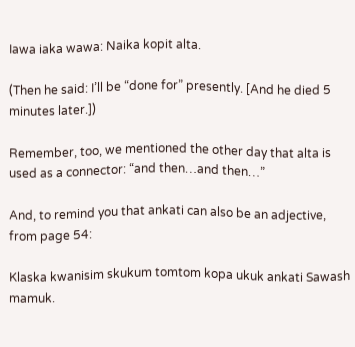Iawa iaka wawa: Naika kopit alta.

(Then he said: I’ll be “done for” presently. [And he died 5 minutes later.])

Remember, too, we mentioned the other day that alta is used as a connector: “and then…and then…”

And, to remind you that ankati can also be an adjective, from page 54:

Klaska kwanisim skukum tomtom kopa ukuk ankati Sawash mamuk.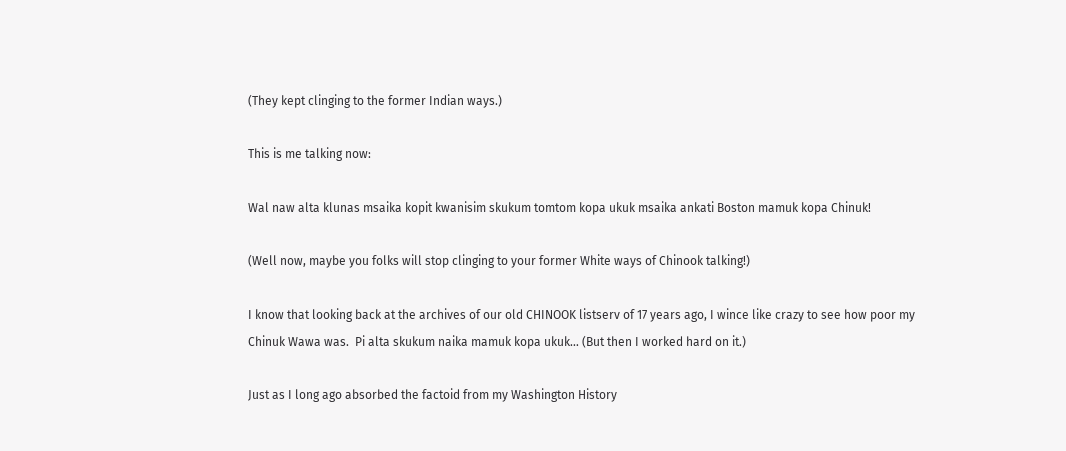(They kept clinging to the former Indian ways.)

This is me talking now:

Wal naw alta klunas msaika kopit kwanisim skukum tomtom kopa ukuk msaika ankati Boston mamuk kopa Chinuk!

(Well now, maybe you folks will stop clinging to your former White ways of Chinook talking!)

I know that looking back at the archives of our old CHINOOK listserv of 17 years ago, I wince like crazy to see how poor my Chinuk Wawa was.  Pi alta skukum naika mamuk kopa ukuk… (But then I worked hard on it.)

Just as I long ago absorbed the factoid from my Washington History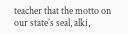teacher that the motto on our state’s seal, alki,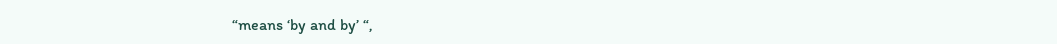“means ‘by and by’ “,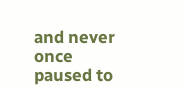and never once paused to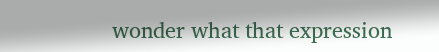wonder what that expression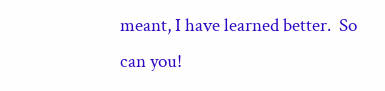meant, I have learned better.  So can you!